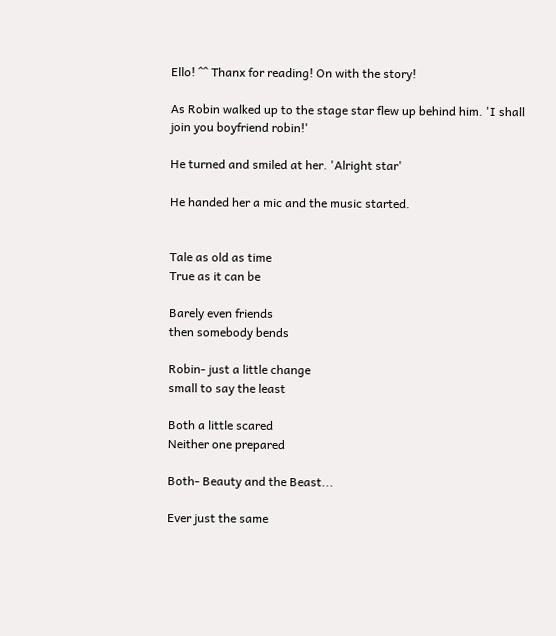Ello! ^^ Thanx for reading! On with the story!

As Robin walked up to the stage star flew up behind him. 'I shall join you boyfriend robin!'

He turned and smiled at her. 'Alright star'

He handed her a mic and the music started.


Tale as old as time
True as it can be

Barely even friends
then somebody bends

Robin- just a little change
small to say the least

Both a little scared
Neither one prepared

Both- Beauty and the Beast...

Ever just the same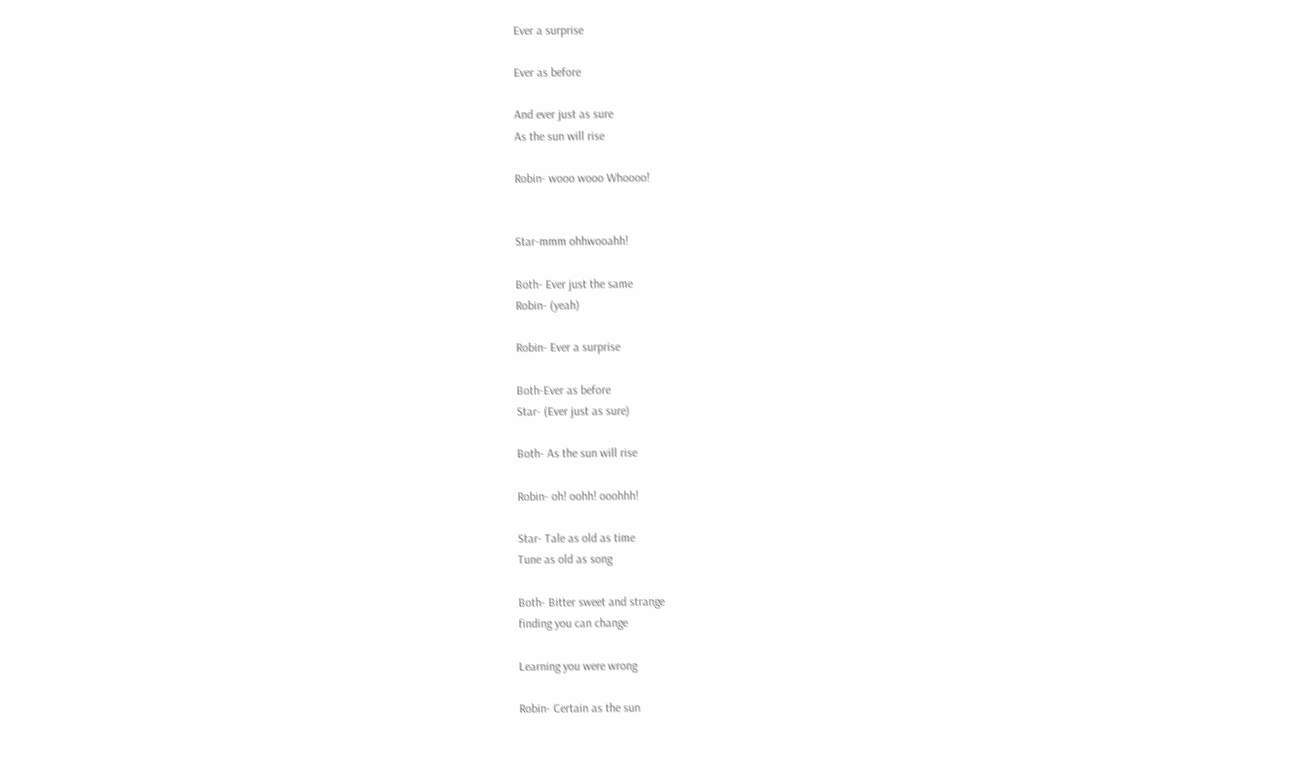Ever a surprise

Ever as before

And ever just as sure
As the sun will rise

Robin- wooo wooo Whoooo!


Star-mmm ohhwooahh!

Both- Ever just the same
Robin- (yeah)

Robin- Ever a surprise

Both-Ever as before
Star- (Ever just as sure)

Both- As the sun will rise

Robin- oh! oohh! ooohhh!

Star- Tale as old as time
Tune as old as song

Both- Bitter sweet and strange
finding you can change

Learning you were wrong

Robin- Certain as the sun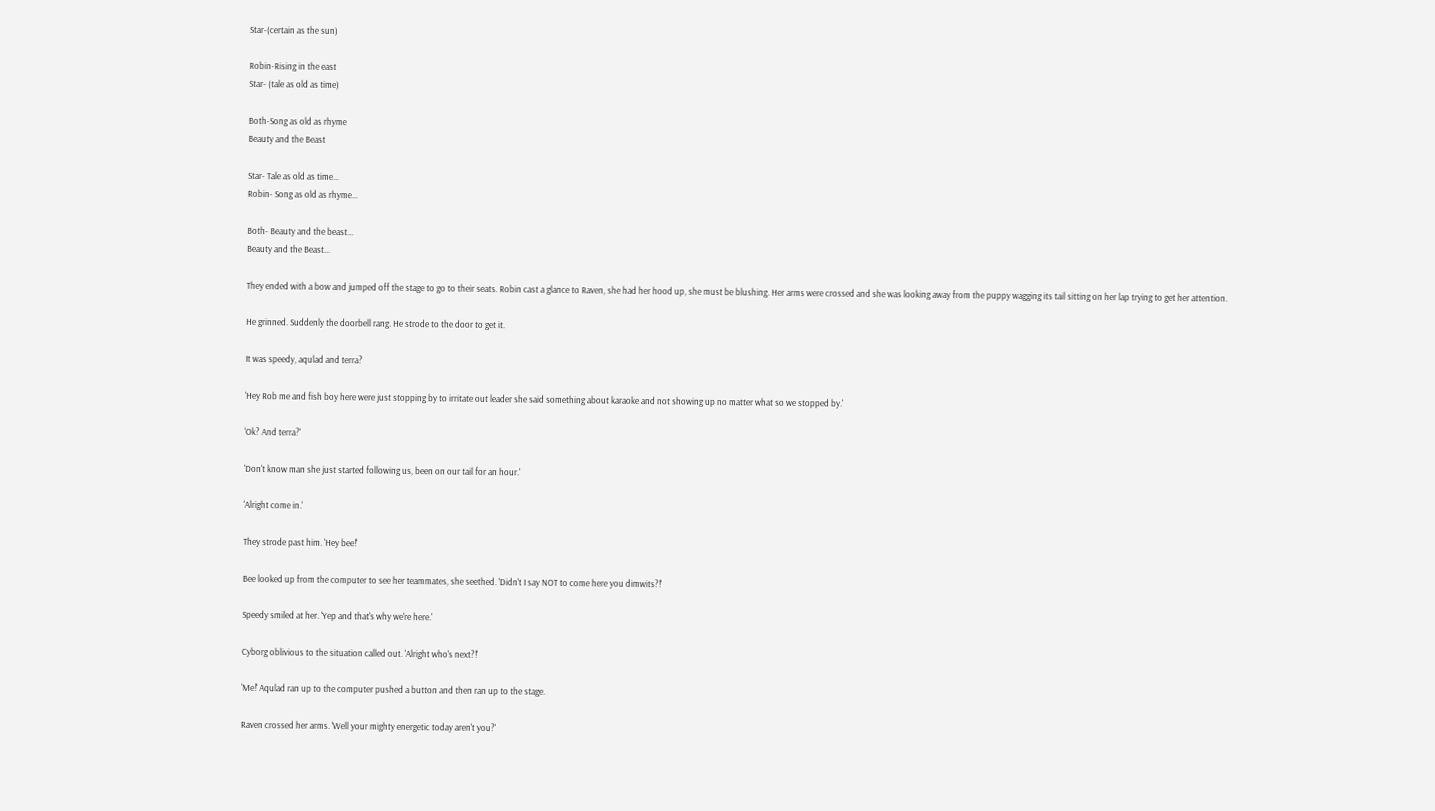Star-(certain as the sun)

Robin-Rising in the east
Star- (tale as old as time)

Both-Song as old as rhyme
Beauty and the Beast

Star- Tale as old as time...
Robin- Song as old as rhyme...

Both- Beauty and the beast...
Beauty and the Beast...

They ended with a bow and jumped off the stage to go to their seats. Robin cast a glance to Raven, she had her hood up, she must be blushing. Her arms were crossed and she was looking away from the puppy wagging its tail sitting on her lap trying to get her attention.

He grinned. Suddenly the doorbell rang. He strode to the door to get it.

It was speedy, aqulad and terra?

'Hey Rob me and fish boy here were just stopping by to irritate out leader she said something about karaoke and not showing up no matter what so we stopped by.'

'Ok? And terra?'

'Don't know man she just started following us, been on our tail for an hour.'

'Alright come in.'

They strode past him. 'Hey bee!'

Bee looked up from the computer to see her teammates, she seethed. 'Didn't I say NOT to come here you dimwits?!'

Speedy smiled at her. 'Yep and that's why we're here.'

Cyborg oblivious to the situation called out. 'Alright who's next?!'

'Me!' Aqulad ran up to the computer pushed a button and then ran up to the stage.

Raven crossed her arms. 'Well your mighty energetic today aren't you?'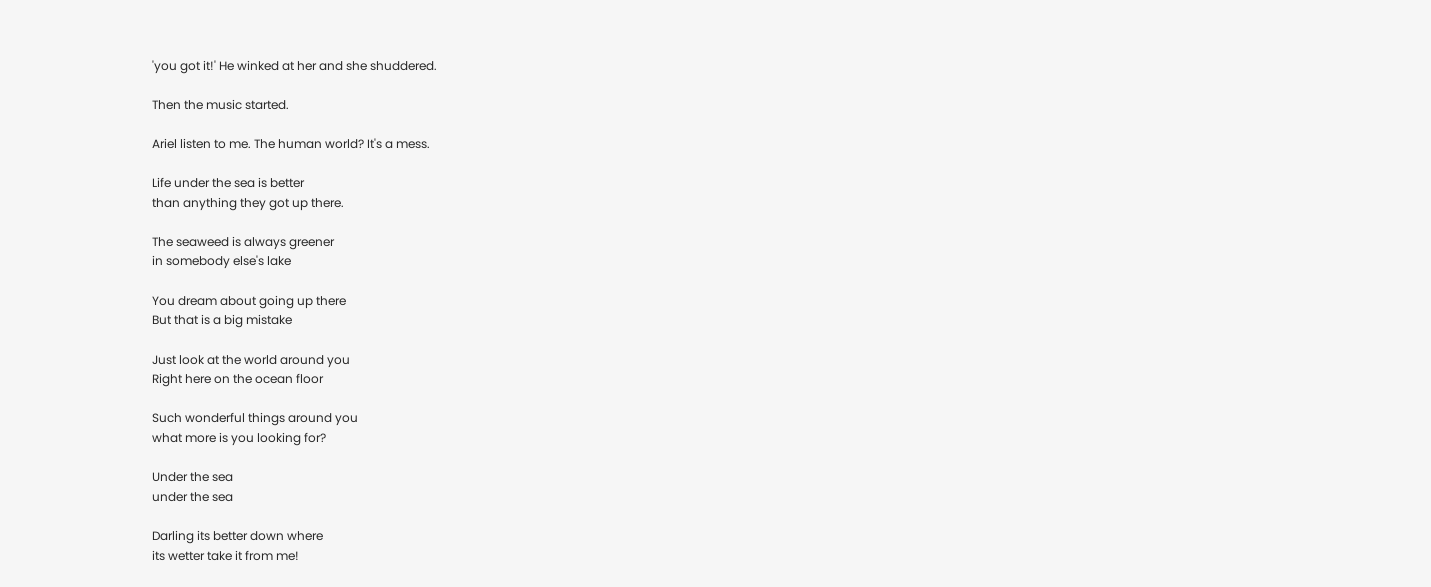'you got it!' He winked at her and she shuddered.

Then the music started.

Ariel listen to me. The human world? It's a mess.

Life under the sea is better
than anything they got up there.

The seaweed is always greener
in somebody else's lake

You dream about going up there
But that is a big mistake

Just look at the world around you
Right here on the ocean floor

Such wonderful things around you
what more is you looking for?

Under the sea
under the sea

Darling its better down where
its wetter take it from me!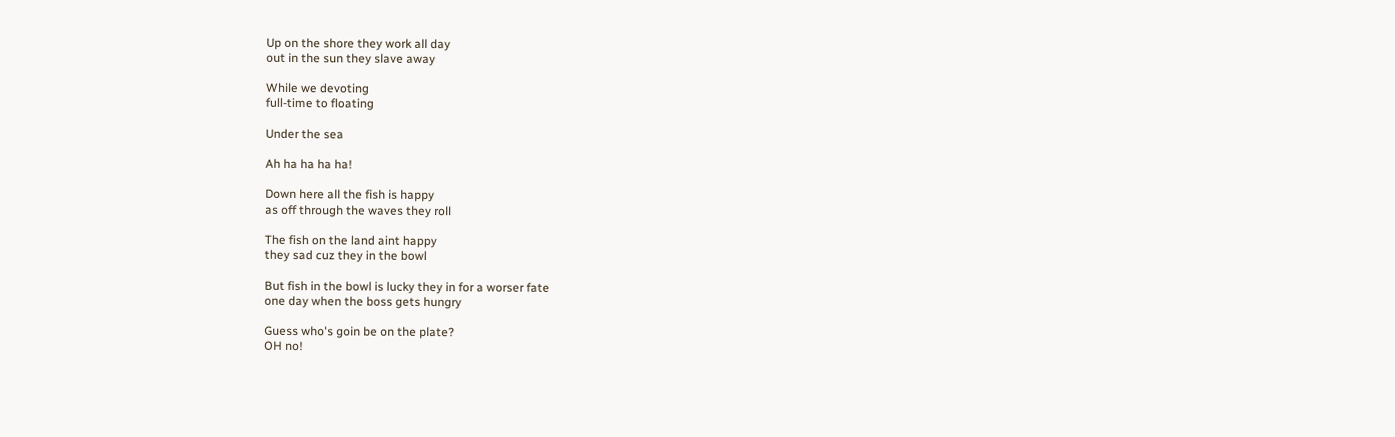Up on the shore they work all day
out in the sun they slave away

While we devoting
full-time to floating

Under the sea

Ah ha ha ha ha!

Down here all the fish is happy
as off through the waves they roll

The fish on the land aint happy
they sad cuz they in the bowl

But fish in the bowl is lucky they in for a worser fate
one day when the boss gets hungry

Guess who's goin be on the plate?
OH no!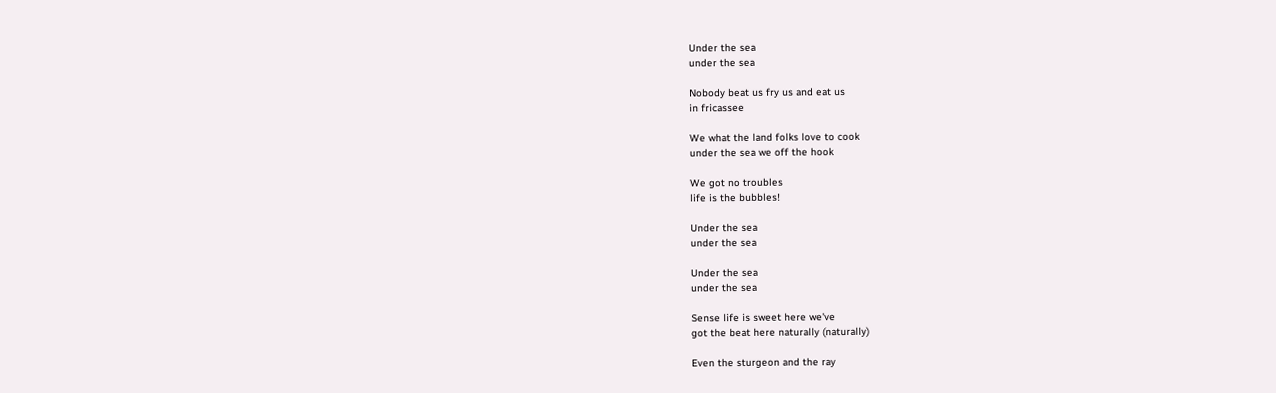Under the sea
under the sea

Nobody beat us fry us and eat us
in fricassee

We what the land folks love to cook
under the sea we off the hook

We got no troubles
life is the bubbles!

Under the sea
under the sea

Under the sea
under the sea

Sense life is sweet here we've
got the beat here naturally (naturally)

Even the sturgeon and the ray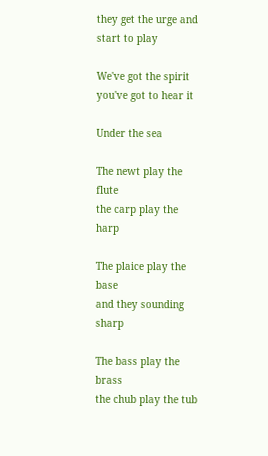they get the urge and start to play

We've got the spirit
you've got to hear it

Under the sea

The newt play the flute
the carp play the harp

The plaice play the base
and they sounding sharp

The bass play the brass
the chub play the tub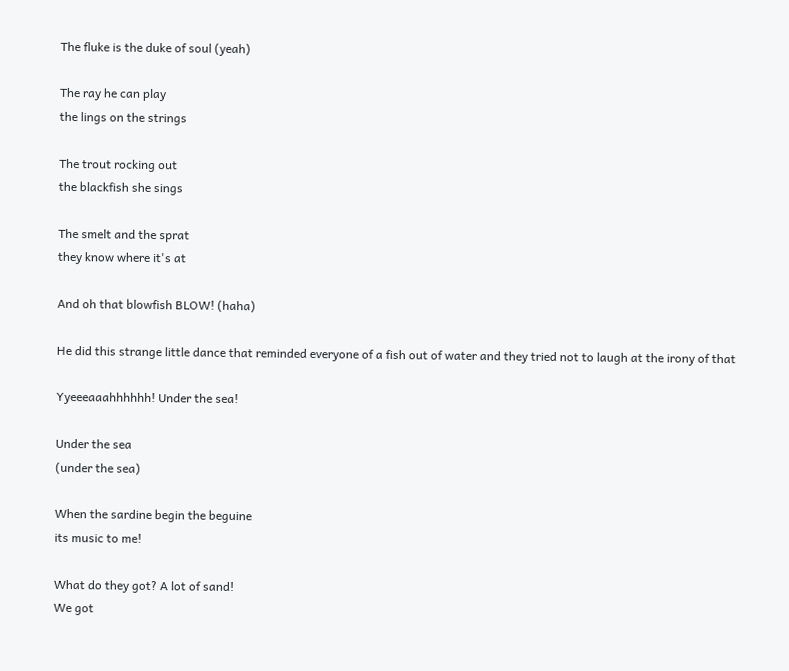The fluke is the duke of soul (yeah)

The ray he can play
the lings on the strings

The trout rocking out
the blackfish she sings

The smelt and the sprat
they know where it's at

And oh that blowfish BLOW! (haha)

He did this strange little dance that reminded everyone of a fish out of water and they tried not to laugh at the irony of that

Yyeeeaaahhhhhh! Under the sea!

Under the sea
(under the sea)

When the sardine begin the beguine
its music to me!

What do they got? A lot of sand!
We got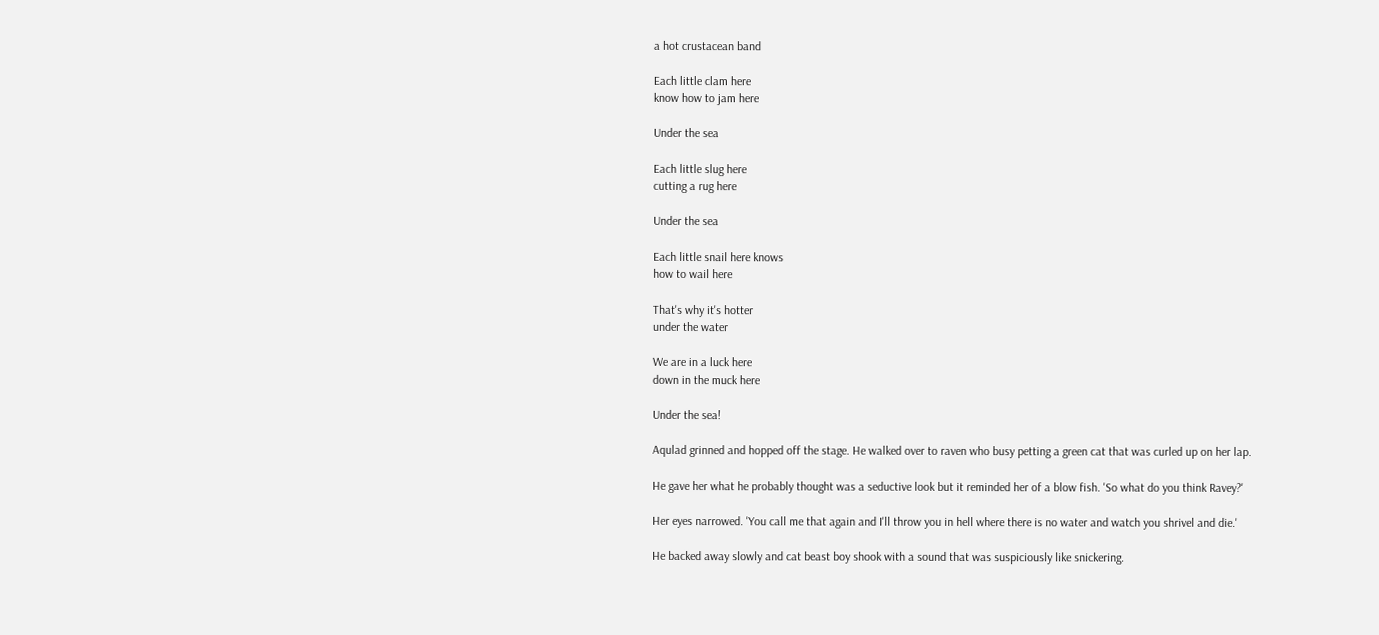a hot crustacean band

Each little clam here
know how to jam here

Under the sea

Each little slug here
cutting a rug here

Under the sea

Each little snail here knows
how to wail here

That's why it's hotter
under the water

We are in a luck here
down in the muck here

Under the sea!

Aqulad grinned and hopped off the stage. He walked over to raven who busy petting a green cat that was curled up on her lap.

He gave her what he probably thought was a seductive look but it reminded her of a blow fish. 'So what do you think Ravey?'

Her eyes narrowed. 'You call me that again and I'll throw you in hell where there is no water and watch you shrivel and die.'

He backed away slowly and cat beast boy shook with a sound that was suspiciously like snickering.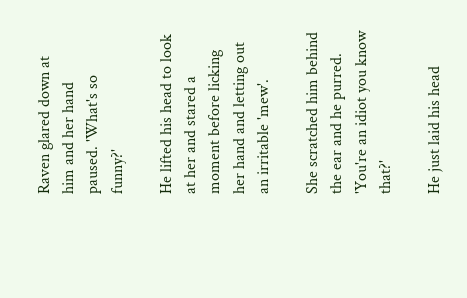Raven glared down at him and her hand paused. 'What's so funny?'

He lifted his head to look at her and stared a moment before licking her hand and letting out an irritable 'mew'.

She scratched him behind the ear and he purred. 'You're an idiot you know that?'

He just laid his head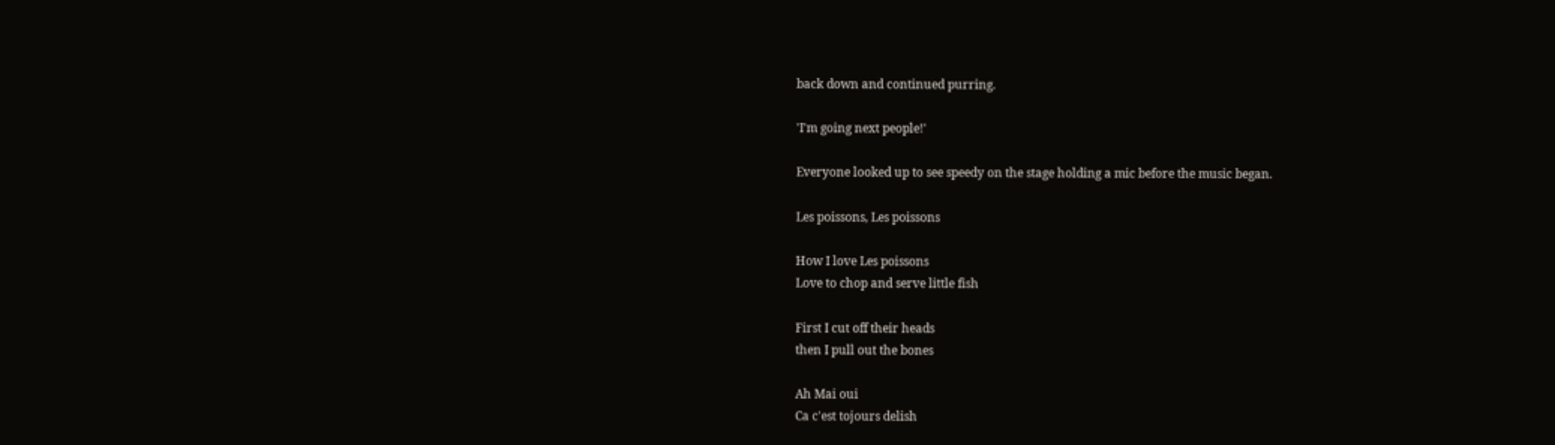back down and continued purring.

'I'm going next people!'

Everyone looked up to see speedy on the stage holding a mic before the music began.

Les poissons, Les poissons

How I love Les poissons
Love to chop and serve little fish

First I cut off their heads
then I pull out the bones

Ah Mai oui
Ca c'est tojours delish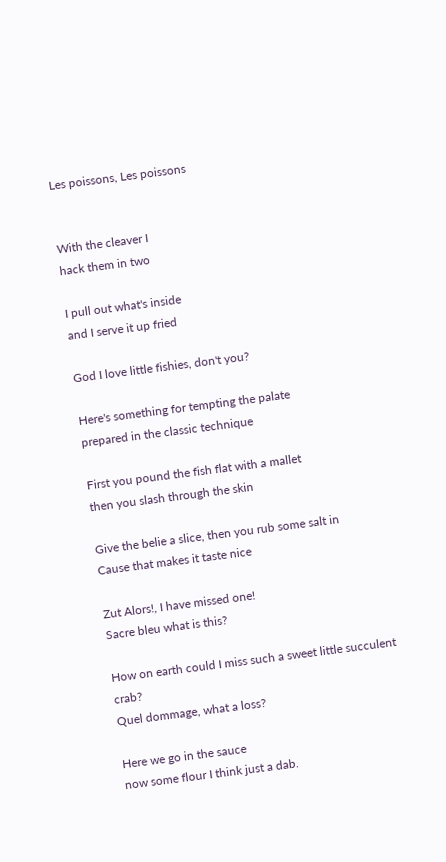Les poissons, Les poissons


With the cleaver I
hack them in two

I pull out what's inside
and I serve it up fried

God I love little fishies, don't you?

Here's something for tempting the palate
prepared in the classic technique

First you pound the fish flat with a mallet
then you slash through the skin

Give the belie a slice, then you rub some salt in
Cause that makes it taste nice

Zut Alors!, I have missed one!
Sacre bleu what is this?

How on earth could I miss such a sweet little succulent crab?
Quel dommage, what a loss?

Here we go in the sauce
now some flour I think just a dab.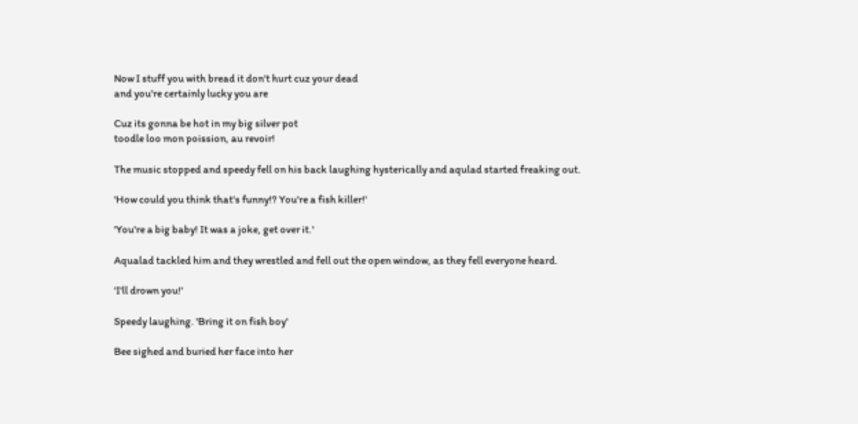Now I stuff you with bread it don't hurt cuz your dead
and you're certainly lucky you are

Cuz its gonna be hot in my big silver pot
toodle loo mon poission, au revoir!

The music stopped and speedy fell on his back laughing hysterically and aqulad started freaking out.

'How could you think that's funny!? You're a fish killer!'

'You're a big baby! It was a joke, get over it.'

Aqualad tackled him and they wrestled and fell out the open window, as they fell everyone heard.

'I'll drown you!'

Speedy laughing. 'Bring it on fish boy'

Bee sighed and buried her face into her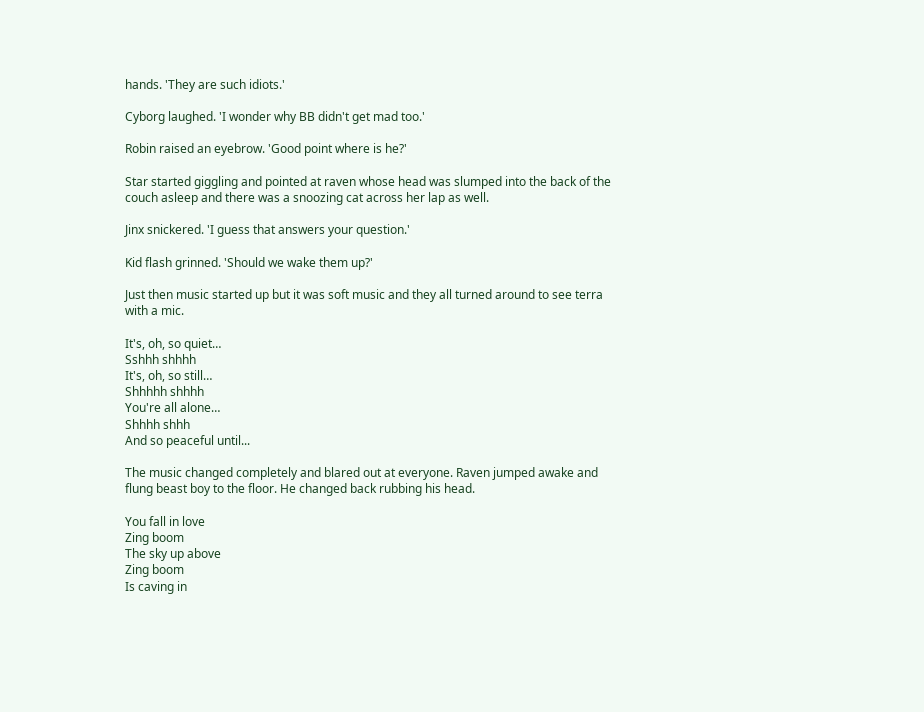hands. 'They are such idiots.'

Cyborg laughed. 'I wonder why BB didn't get mad too.'

Robin raised an eyebrow. 'Good point where is he?'

Star started giggling and pointed at raven whose head was slumped into the back of the couch asleep and there was a snoozing cat across her lap as well.

Jinx snickered. 'I guess that answers your question.'

Kid flash grinned. 'Should we wake them up?'

Just then music started up but it was soft music and they all turned around to see terra with a mic.

It's, oh, so quiet…
Sshhh shhhh
It's, oh, so still…
Shhhhh shhhh
You're all alone…
Shhhh shhh
And so peaceful until...

The music changed completely and blared out at everyone. Raven jumped awake and flung beast boy to the floor. He changed back rubbing his head.

You fall in love
Zing boom
The sky up above
Zing boom
Is caving in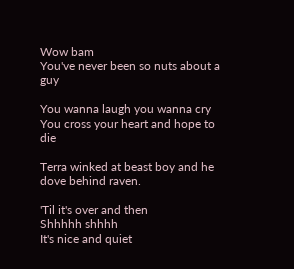Wow bam
You've never been so nuts about a guy

You wanna laugh you wanna cry
You cross your heart and hope to die

Terra winked at beast boy and he dove behind raven.

'Til it's over and then
Shhhhh shhhh
It's nice and quiet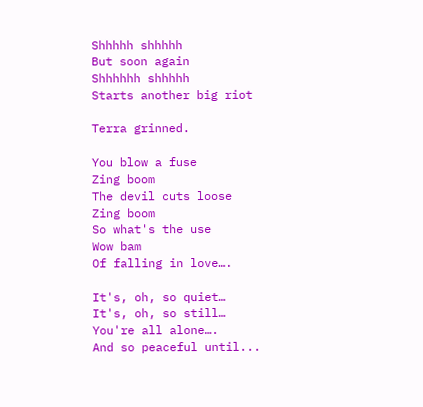Shhhhh shhhhh
But soon again
Shhhhhh shhhhh
Starts another big riot

Terra grinned.

You blow a fuse
Zing boom
The devil cuts loose
Zing boom
So what's the use
Wow bam
Of falling in love….

It's, oh, so quiet…
It's, oh, so still…
You're all alone….
And so peaceful until...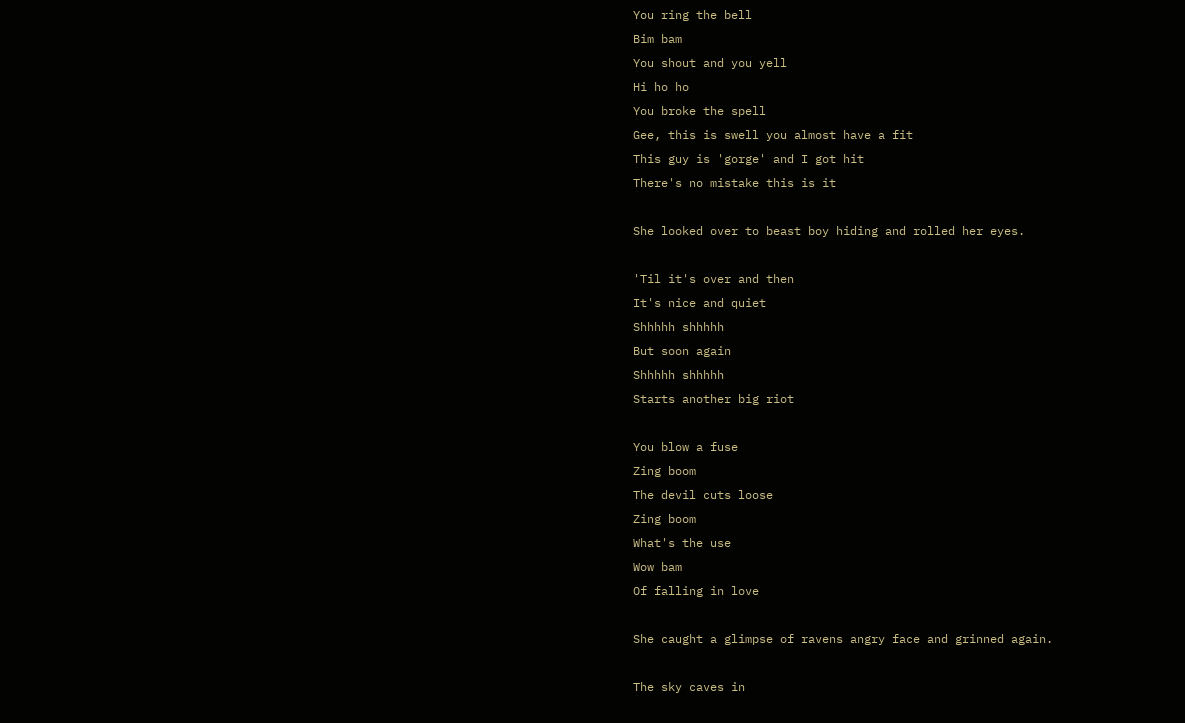You ring the bell
Bim bam
You shout and you yell
Hi ho ho
You broke the spell
Gee, this is swell you almost have a fit
This guy is 'gorge' and I got hit
There's no mistake this is it

She looked over to beast boy hiding and rolled her eyes.

'Til it's over and then
It's nice and quiet
Shhhhh shhhhh
But soon again
Shhhhh shhhhh
Starts another big riot

You blow a fuse
Zing boom
The devil cuts loose
Zing boom
What's the use
Wow bam
Of falling in love

She caught a glimpse of ravens angry face and grinned again.

The sky caves in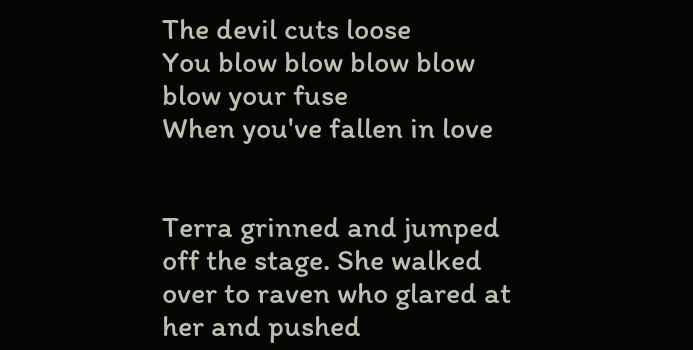The devil cuts loose
You blow blow blow blow blow your fuse
When you've fallen in love


Terra grinned and jumped off the stage. She walked over to raven who glared at her and pushed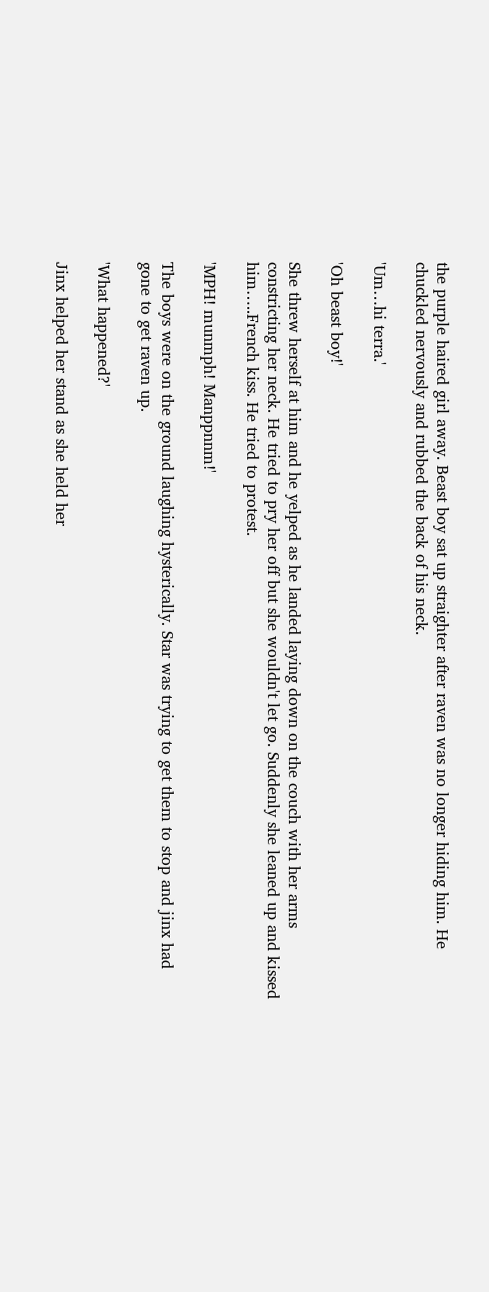the purple haired girl away. Beast boy sat up straighter after raven was no longer hiding him. He chuckled nervously and rubbed the back of his neck.

'Um…hi terra.'

'Oh beast boy!'

She threw herself at him and he yelped as he landed laying down on the couch with her arms constricting her neck. He tried to pry her off but she wouldn't let go. Suddenly she leaned up and kissed him…..French kiss. He tried to protest.

'MPH! munmph! Manppnnm!'

The boys were on the ground laughing hysterically. Star was trying to get them to stop and jinx had gone to get raven up.

'What happened?'

Jinx helped her stand as she held her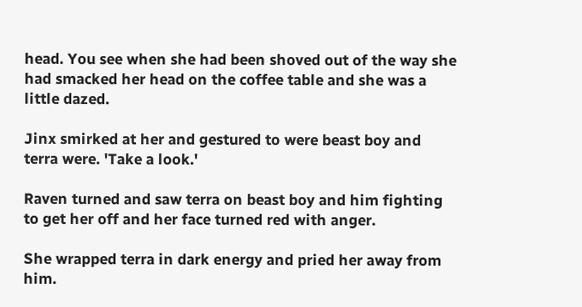head. You see when she had been shoved out of the way she had smacked her head on the coffee table and she was a little dazed.

Jinx smirked at her and gestured to were beast boy and terra were. 'Take a look.'

Raven turned and saw terra on beast boy and him fighting to get her off and her face turned red with anger.

She wrapped terra in dark energy and pried her away from him.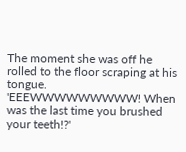The moment she was off he rolled to the floor scraping at his tongue. 'EEEWWWWWWWWW! When was the last time you brushed your teeth!?'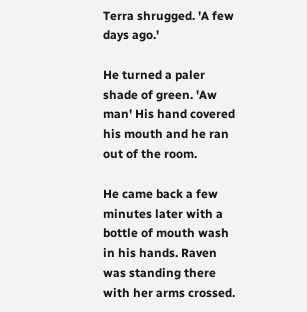Terra shrugged. 'A few days ago.'

He turned a paler shade of green. 'Aw man' His hand covered his mouth and he ran out of the room.

He came back a few minutes later with a bottle of mouth wash in his hands. Raven was standing there with her arms crossed.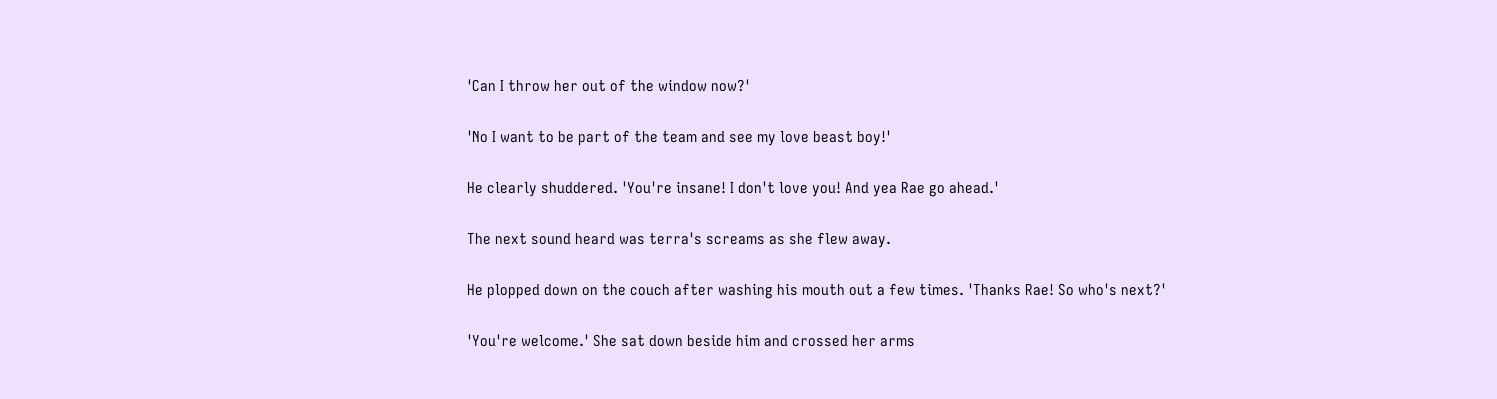'Can I throw her out of the window now?'

'No I want to be part of the team and see my love beast boy!'

He clearly shuddered. 'You're insane! I don't love you! And yea Rae go ahead.'

The next sound heard was terra's screams as she flew away.

He plopped down on the couch after washing his mouth out a few times. 'Thanks Rae! So who's next?'

'You're welcome.' She sat down beside him and crossed her arms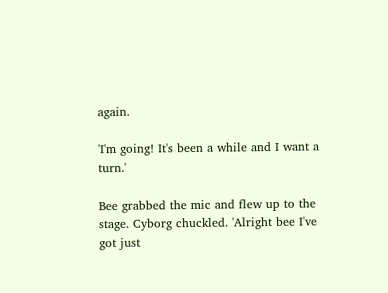again.

'I'm going! It's been a while and I want a turn.'

Bee grabbed the mic and flew up to the stage. Cyborg chuckled. 'Alright bee I've got just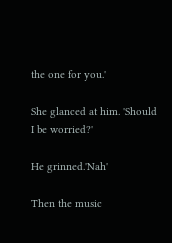the one for you.'

She glanced at him. 'Should I be worried?'

He grinned.'Nah'

Then the music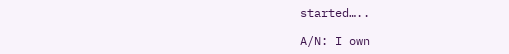started…..

A/N: I own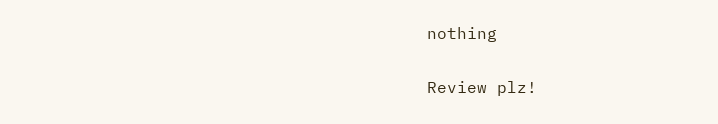nothing

Review plz!